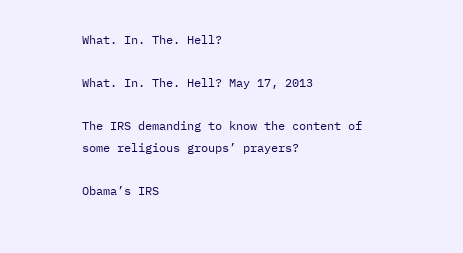What. In. The. Hell?

What. In. The. Hell? May 17, 2013

The IRS demanding to know the content of some religious groups’ prayers?

Obama’s IRS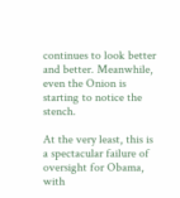continues to look better and better. Meanwhile, even the Onion is starting to notice the stench.

At the very least, this is a spectacular failure of oversight for Obama, with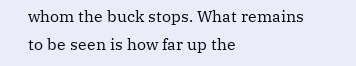whom the buck stops. What remains to be seen is how far up the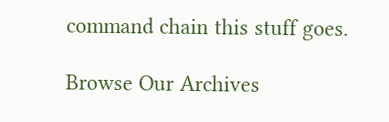command chain this stuff goes.

Browse Our Archives